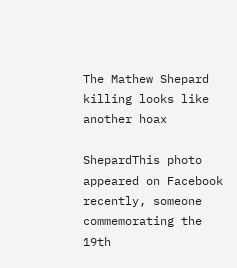The Mathew Shepard killing looks like another hoax

ShepardThis photo appeared on Facebook recently, someone commemorating the 19th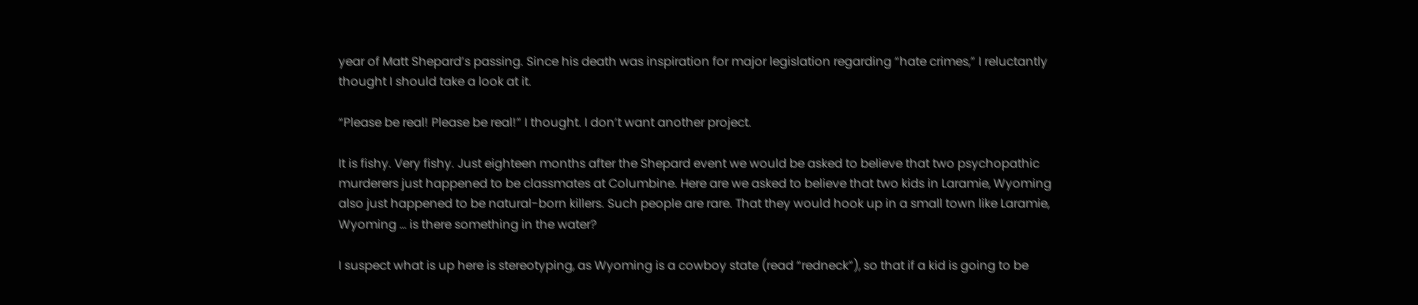year of Matt Shepard’s passing. Since his death was inspiration for major legislation regarding “hate crimes,” I reluctantly thought I should take a look at it.

“Please be real! Please be real!” I thought. I don’t want another project.

It is fishy. Very fishy. Just eighteen months after the Shepard event we would be asked to believe that two psychopathic murderers just happened to be classmates at Columbine. Here are we asked to believe that two kids in Laramie, Wyoming also just happened to be natural-born killers. Such people are rare. That they would hook up in a small town like Laramie, Wyoming … is there something in the water?

I suspect what is up here is stereotyping, as Wyoming is a cowboy state (read “redneck”), so that if a kid is going to be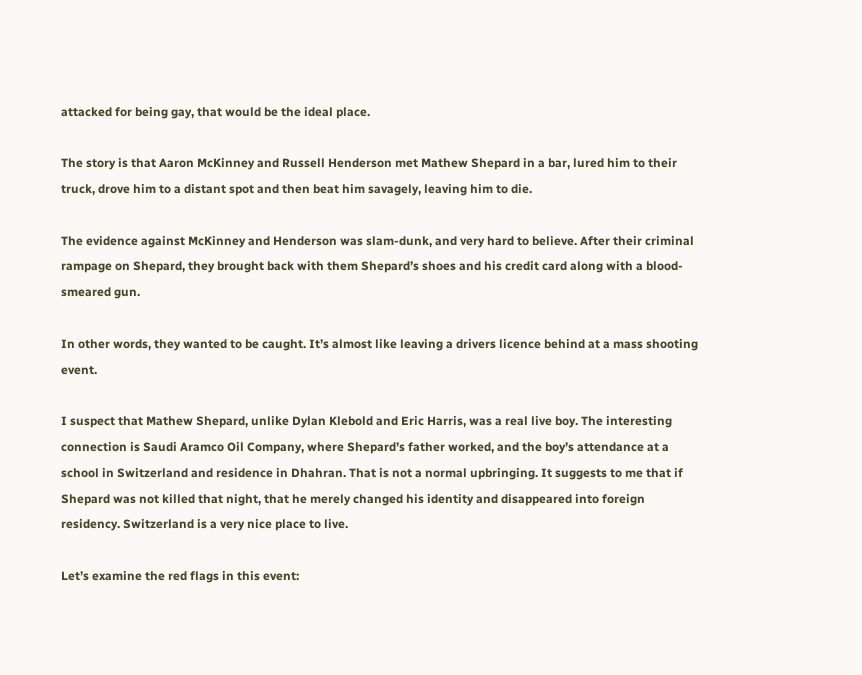attacked for being gay, that would be the ideal place.

The story is that Aaron McKinney and Russell Henderson met Mathew Shepard in a bar, lured him to their truck, drove him to a distant spot and then beat him savagely, leaving him to die.

The evidence against McKinney and Henderson was slam-dunk, and very hard to believe. After their criminal rampage on Shepard, they brought back with them Shepard’s shoes and his credit card along with a blood-smeared gun.

In other words, they wanted to be caught. It’s almost like leaving a drivers licence behind at a mass shooting event.

I suspect that Mathew Shepard, unlike Dylan Klebold and Eric Harris, was a real live boy. The interesting connection is Saudi Aramco Oil Company, where Shepard’s father worked, and the boy’s attendance at a school in Switzerland and residence in Dhahran. That is not a normal upbringing. It suggests to me that if Shepard was not killed that night, that he merely changed his identity and disappeared into foreign residency. Switzerland is a very nice place to live.

Let’s examine the red flags in this event: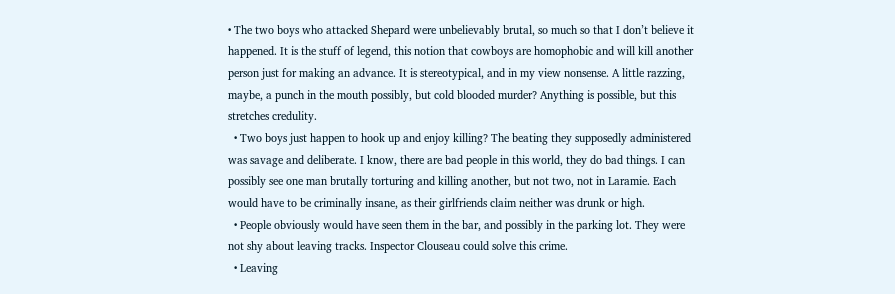• The two boys who attacked Shepard were unbelievably brutal, so much so that I don’t believe it happened. It is the stuff of legend, this notion that cowboys are homophobic and will kill another person just for making an advance. It is stereotypical, and in my view nonsense. A little razzing, maybe, a punch in the mouth possibly, but cold blooded murder? Anything is possible, but this stretches credulity.
  • Two boys just happen to hook up and enjoy killing? The beating they supposedly administered was savage and deliberate. I know, there are bad people in this world, they do bad things. I can possibly see one man brutally torturing and killing another, but not two, not in Laramie. Each would have to be criminally insane, as their girlfriends claim neither was drunk or high.
  • People obviously would have seen them in the bar, and possibly in the parking lot. They were not shy about leaving tracks. Inspector Clouseau could solve this crime.
  • Leaving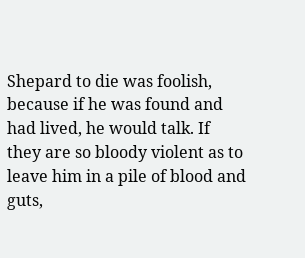Shepard to die was foolish, because if he was found and had lived, he would talk. If they are so bloody violent as to leave him in a pile of blood and guts,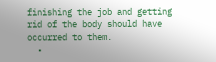finishing the job and getting rid of the body should have occurred to them.
  •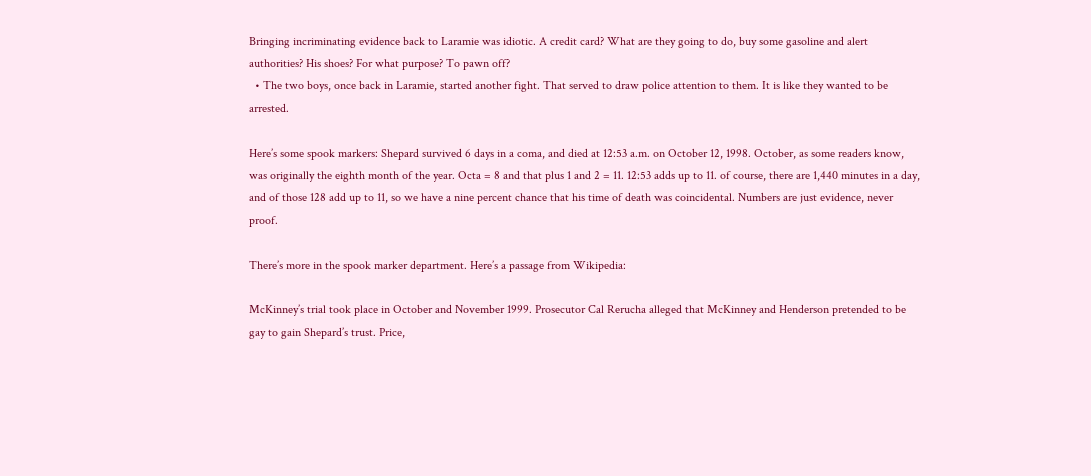Bringing incriminating evidence back to Laramie was idiotic. A credit card? What are they going to do, buy some gasoline and alert authorities? His shoes? For what purpose? To pawn off?
  • The two boys, once back in Laramie, started another fight. That served to draw police attention to them. It is like they wanted to be arrested.

Here’s some spook markers: Shepard survived 6 days in a coma, and died at 12:53 a.m. on October 12, 1998. October, as some readers know, was originally the eighth month of the year. Octa = 8 and that plus 1 and 2 = 11. 12:53 adds up to 11. of course, there are 1,440 minutes in a day, and of those 128 add up to 11, so we have a nine percent chance that his time of death was coincidental. Numbers are just evidence, never proof.

There’s more in the spook marker department. Here’s a passage from Wikipedia:

McKinney’s trial took place in October and November 1999. Prosecutor Cal Rerucha alleged that McKinney and Henderson pretended to be gay to gain Shepard’s trust. Price,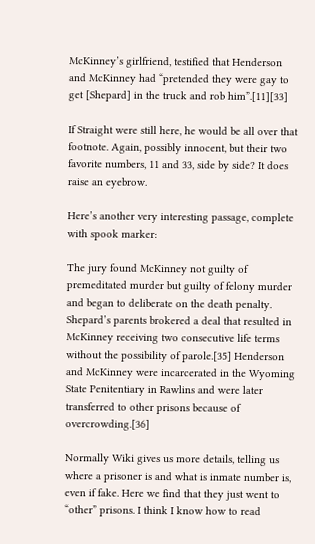McKinney’s girlfriend, testified that Henderson and McKinney had “pretended they were gay to get [Shepard] in the truck and rob him”.[11][33]

If Straight were still here, he would be all over that footnote. Again, possibly innocent, but their two favorite numbers, 11 and 33, side by side? It does raise an eyebrow.

Here’s another very interesting passage, complete with spook marker:

The jury found McKinney not guilty of premeditated murder but guilty of felony murder and began to deliberate on the death penalty. Shepard’s parents brokered a deal that resulted in McKinney receiving two consecutive life terms without the possibility of parole.[35] Henderson and McKinney were incarcerated in the Wyoming State Penitentiary in Rawlins and were later transferred to other prisons because of overcrowding.[36]

Normally Wiki gives us more details, telling us where a prisoner is and what is inmate number is, even if fake. Here we find that they just went to “other” prisons. I think I know how to read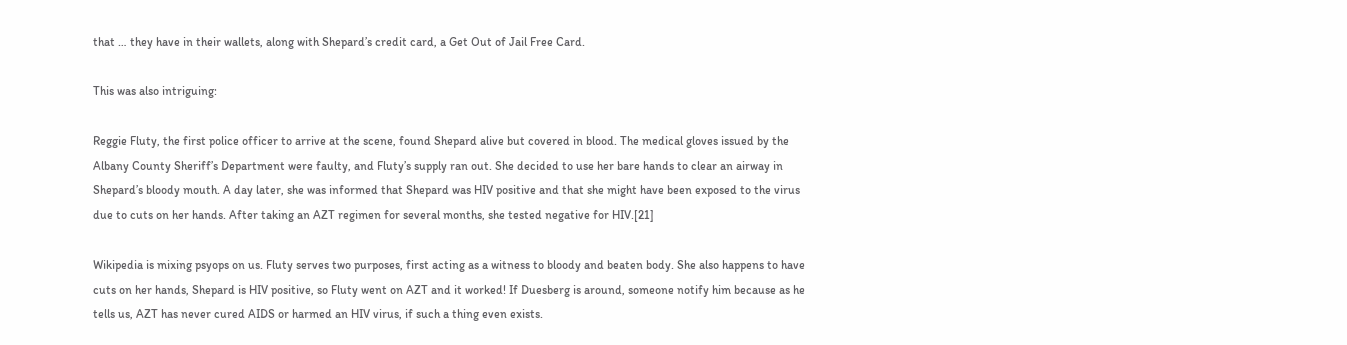that … they have in their wallets, along with Shepard’s credit card, a Get Out of Jail Free Card.

This was also intriguing:

Reggie Fluty, the first police officer to arrive at the scene, found Shepard alive but covered in blood. The medical gloves issued by the Albany County Sheriff’s Department were faulty, and Fluty’s supply ran out. She decided to use her bare hands to clear an airway in Shepard’s bloody mouth. A day later, she was informed that Shepard was HIV positive and that she might have been exposed to the virus due to cuts on her hands. After taking an AZT regimen for several months, she tested negative for HIV.[21]

Wikipedia is mixing psyops on us. Fluty serves two purposes, first acting as a witness to bloody and beaten body. She also happens to have cuts on her hands, Shepard is HIV positive, so Fluty went on AZT and it worked! If Duesberg is around, someone notify him because as he tells us, AZT has never cured AIDS or harmed an HIV virus, if such a thing even exists.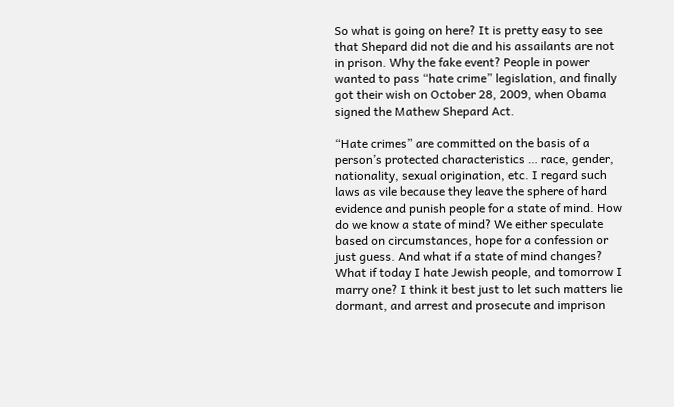So what is going on here? It is pretty easy to see that Shepard did not die and his assailants are not in prison. Why the fake event? People in power wanted to pass “hate crime” legislation, and finally got their wish on October 28, 2009, when Obama signed the Mathew Shepard Act.

“Hate crimes” are committed on the basis of a person’s protected characteristics … race, gender, nationality, sexual origination, etc. I regard such laws as vile because they leave the sphere of hard evidence and punish people for a state of mind. How do we know a state of mind? We either speculate based on circumstances, hope for a confession or just guess. And what if a state of mind changes? What if today I hate Jewish people, and tomorrow I marry one? I think it best just to let such matters lie dormant, and arrest and prosecute and imprison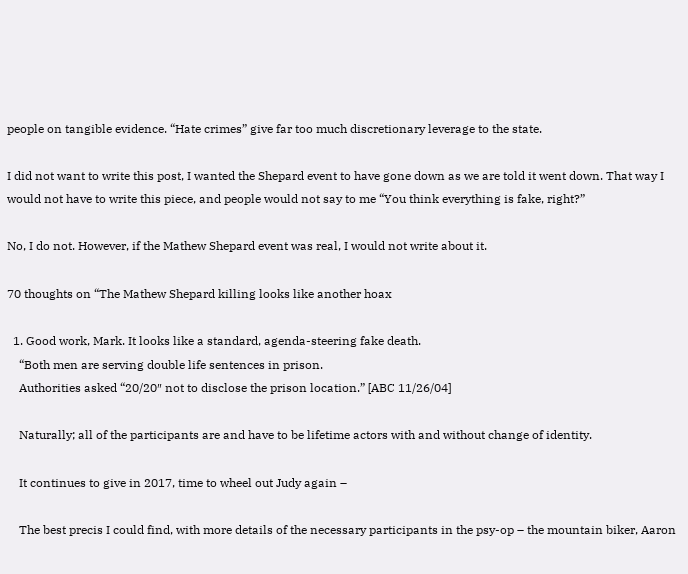people on tangible evidence. “Hate crimes” give far too much discretionary leverage to the state.

I did not want to write this post, I wanted the Shepard event to have gone down as we are told it went down. That way I would not have to write this piece, and people would not say to me “You think everything is fake, right?”

No, I do not. However, if the Mathew Shepard event was real, I would not write about it.

70 thoughts on “The Mathew Shepard killing looks like another hoax

  1. Good work, Mark. It looks like a standard, agenda-steering fake death.
    “Both men are serving double life sentences in prison.
    Authorities asked “20/20″ not to disclose the prison location.” [ABC 11/26/04]

    Naturally; all of the participants are and have to be lifetime actors with and without change of identity.

    It continues to give in 2017, time to wheel out Judy again –

    The best precis I could find, with more details of the necessary participants in the psy-op – the mountain biker, Aaron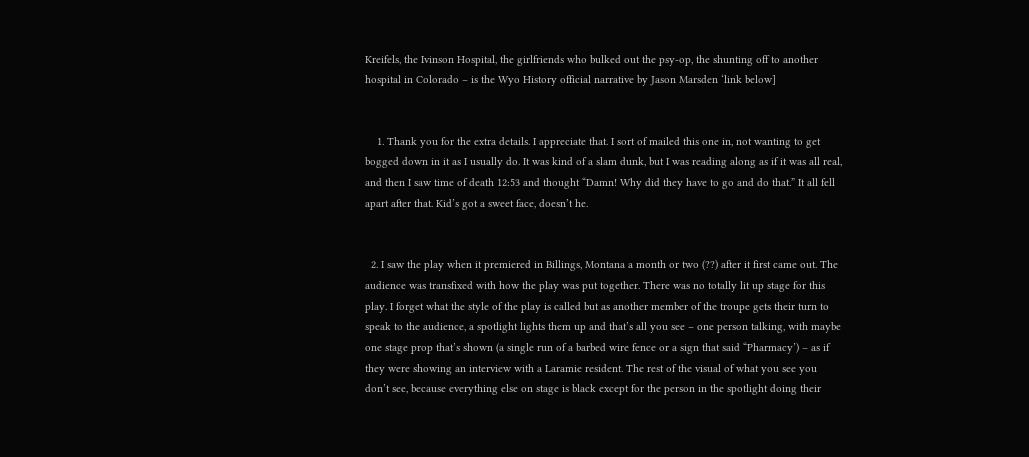Kreifels, the Ivinson Hospital, the girlfriends who bulked out the psy-op, the shunting off to another hospital in Colorado – is the Wyo History official narrative by Jason Marsden ‘link below]


    1. Thank you for the extra details. I appreciate that. I sort of mailed this one in, not wanting to get bogged down in it as I usually do. It was kind of a slam dunk, but I was reading along as if it was all real, and then I saw time of death 12:53 and thought “Damn! Why did they have to go and do that.” It all fell apart after that. Kid’s got a sweet face, doesn’t he.


  2. I saw the play when it premiered in Billings, Montana a month or two (??) after it first came out. The audience was transfixed with how the play was put together. There was no totally lit up stage for this play. I forget what the style of the play is called but as another member of the troupe gets their turn to speak to the audience, a spotlight lights them up and that’s all you see – one person talking, with maybe one stage prop that’s shown (a single run of a barbed wire fence or a sign that said “Pharmacy’) – as if they were showing an interview with a Laramie resident. The rest of the visual of what you see you don’t see, because everything else on stage is black except for the person in the spotlight doing their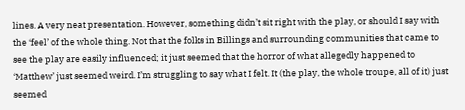lines. A very neat presentation. However, something didn’t sit right with the play, or should I say with the ‘feel’ of the whole thing. Not that the folks in Billings and surrounding communities that came to see the play are easily influenced; it just seemed that the horror of what allegedly happened to ‘Matthew’ just seemed weird. I’m struggling to say what I felt. It (the play, the whole troupe, all of it) just seemed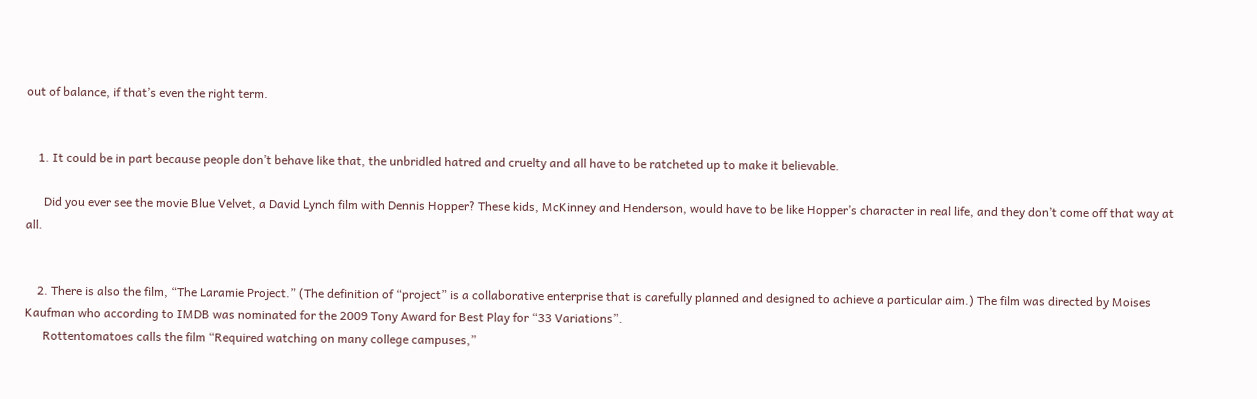out of balance, if that’s even the right term.


    1. It could be in part because people don’t behave like that, the unbridled hatred and cruelty and all have to be ratcheted up to make it believable.

      Did you ever see the movie Blue Velvet, a David Lynch film with Dennis Hopper? These kids, McKinney and Henderson, would have to be like Hopper’s character in real life, and they don’t come off that way at all.


    2. There is also the film, “The Laramie Project.” (The definition of “project” is a collaborative enterprise that is carefully planned and designed to achieve a particular aim.) The film was directed by Moises Kaufman who according to IMDB was nominated for the 2009 Tony Award for Best Play for “33 Variations”.
      Rottentomatoes calls the film “Required watching on many college campuses,”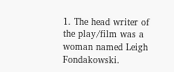1. The head writer of the play/film was a woman named Leigh Fondakowski.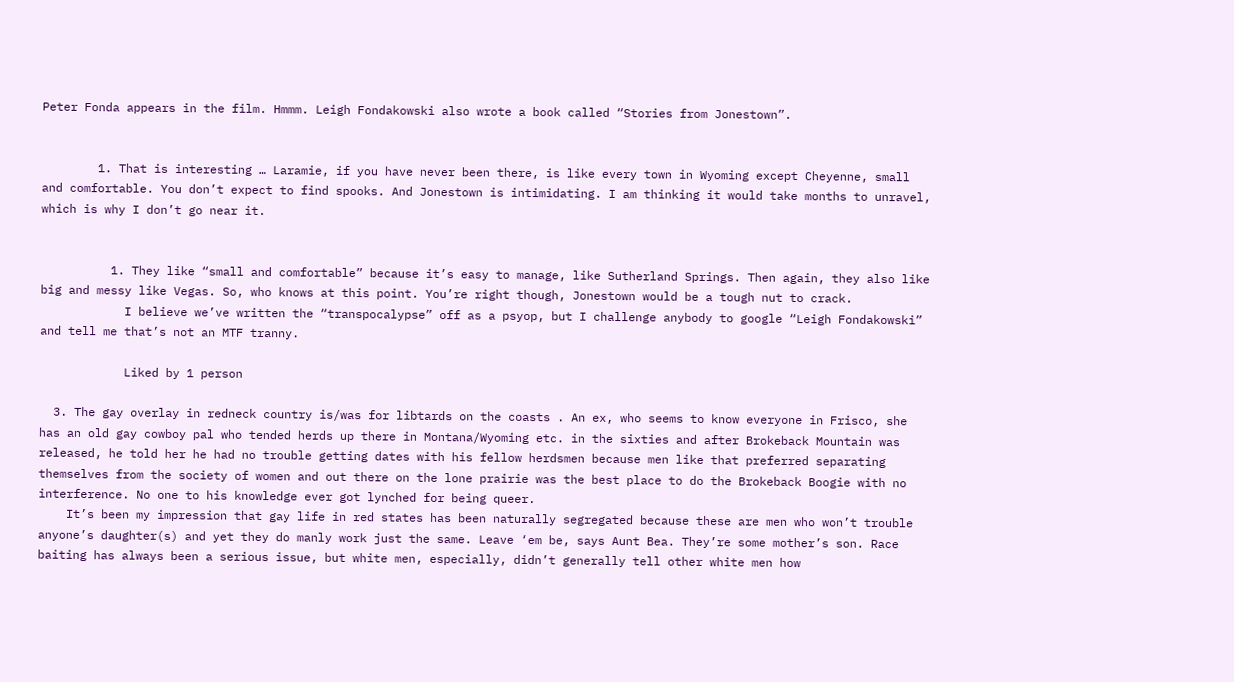Peter Fonda appears in the film. Hmmm. Leigh Fondakowski also wrote a book called “Stories from Jonestown”.


        1. That is interesting … Laramie, if you have never been there, is like every town in Wyoming except Cheyenne, small and comfortable. You don’t expect to find spooks. And Jonestown is intimidating. I am thinking it would take months to unravel, which is why I don’t go near it.


          1. They like “small and comfortable” because it’s easy to manage, like Sutherland Springs. Then again, they also like big and messy like Vegas. So, who knows at this point. You’re right though, Jonestown would be a tough nut to crack.
            I believe we’ve written the “transpocalypse” off as a psyop, but I challenge anybody to google “Leigh Fondakowski” and tell me that’s not an MTF tranny.

            Liked by 1 person

  3. The gay overlay in redneck country is/was for libtards on the coasts . An ex, who seems to know everyone in Frisco, she has an old gay cowboy pal who tended herds up there in Montana/Wyoming etc. in the sixties and after Brokeback Mountain was released, he told her he had no trouble getting dates with his fellow herdsmen because men like that preferred separating themselves from the society of women and out there on the lone prairie was the best place to do the Brokeback Boogie with no interference. No one to his knowledge ever got lynched for being queer.
    It’s been my impression that gay life in red states has been naturally segregated because these are men who won’t trouble anyone’s daughter(s) and yet they do manly work just the same. Leave ‘em be, says Aunt Bea. They’re some mother’s son. Race baiting has always been a serious issue, but white men, especially, didn’t generally tell other white men how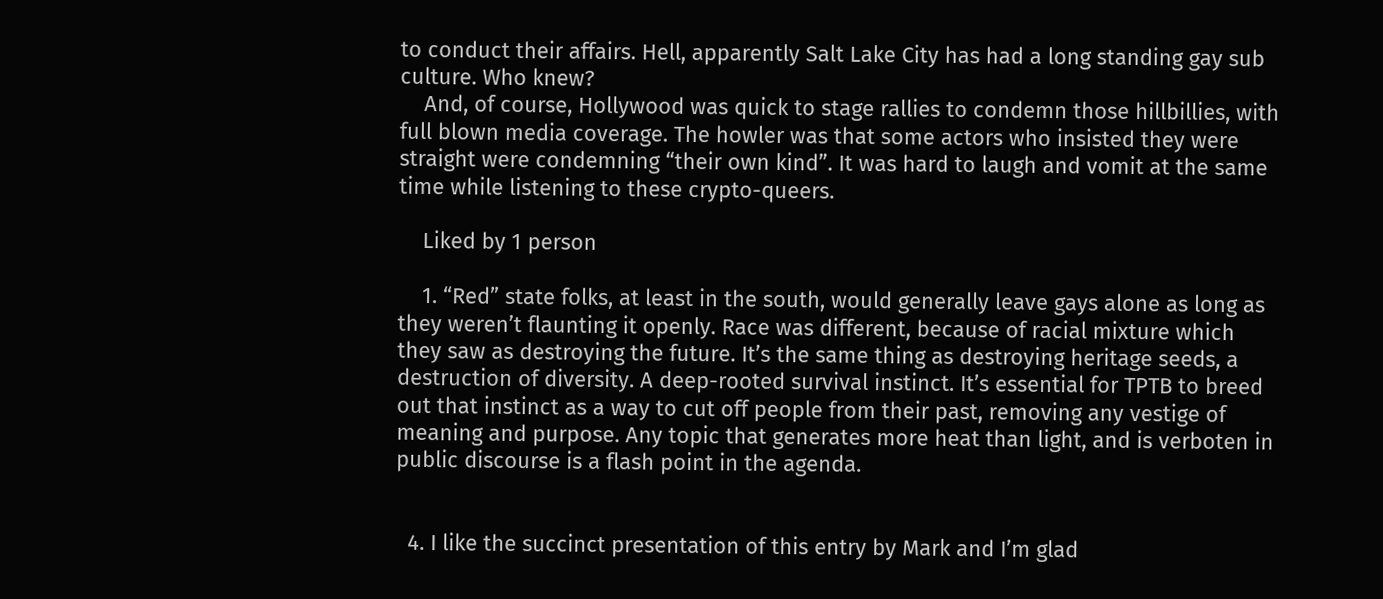to conduct their affairs. Hell, apparently Salt Lake City has had a long standing gay sub culture. Who knew?
    And, of course, Hollywood was quick to stage rallies to condemn those hillbillies, with full blown media coverage. The howler was that some actors who insisted they were straight were condemning “their own kind”. It was hard to laugh and vomit at the same time while listening to these crypto-queers.

    Liked by 1 person

    1. “Red” state folks, at least in the south, would generally leave gays alone as long as they weren’t flaunting it openly. Race was different, because of racial mixture which they saw as destroying the future. It’s the same thing as destroying heritage seeds, a destruction of diversity. A deep-rooted survival instinct. It’s essential for TPTB to breed out that instinct as a way to cut off people from their past, removing any vestige of meaning and purpose. Any topic that generates more heat than light, and is verboten in public discourse is a flash point in the agenda.


  4. I like the succinct presentation of this entry by Mark and I’m glad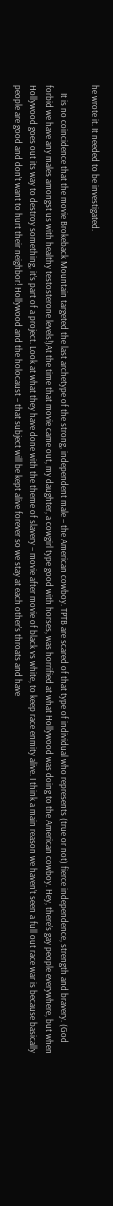he wrote it. It needed to be investigated.

    It is no coincidence that the movie Brokeback Mountain targeted the last archetype of the strong, independent male – the American cowboy. TPTB are scared of that type of individual who represents (true or not) fierce independence, strength and bravery. (God forbid we have any males amongst us with healthy testosterone levels!)At the time that movie came out, my daughter, a cowgirl type good with horses, was horrified at what Hollywood was doing to the American cowboy. Hey, there’s gay people everywhere, but when Hollywood goes out its way to destroy something, it’s part of a project. Look at what they have done with the theme of slavery – movie after movie of black vs white, to keep race enmity alive. I think a main reason we haven’t seen a full out race war is because basically people are good and don’t want to hurt their neighbor! Hollywood and the holocaust – that subject will be kept alive forever so we stay at each other’s throats and have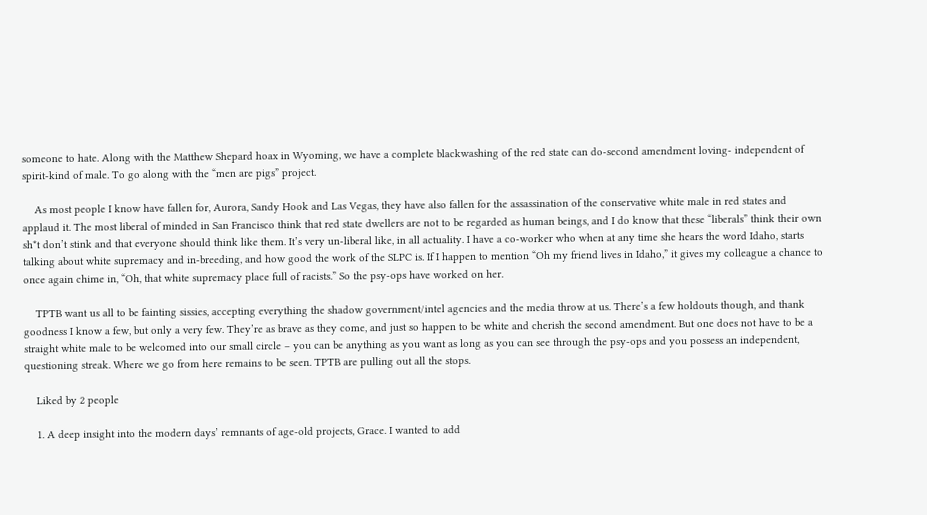someone to hate. Along with the Matthew Shepard hoax in Wyoming, we have a complete blackwashing of the red state can do-second amendment loving- independent of spirit-kind of male. To go along with the “men are pigs” project.

    As most people I know have fallen for, Aurora, Sandy Hook and Las Vegas, they have also fallen for the assassination of the conservative white male in red states and applaud it. The most liberal of minded in San Francisco think that red state dwellers are not to be regarded as human beings, and I do know that these “liberals” think their own sh*t don’t stink and that everyone should think like them. It’s very un-liberal like, in all actuality. I have a co-worker who when at any time she hears the word Idaho, starts talking about white supremacy and in-breeding, and how good the work of the SLPC is. If I happen to mention “Oh my friend lives in Idaho,” it gives my colleague a chance to once again chime in, “Oh, that white supremacy place full of racists.” So the psy-ops have worked on her.

    TPTB want us all to be fainting sissies, accepting everything the shadow government/intel agencies and the media throw at us. There’s a few holdouts though, and thank goodness I know a few, but only a very few. They’re as brave as they come, and just so happen to be white and cherish the second amendment. But one does not have to be a straight white male to be welcomed into our small circle – you can be anything as you want as long as you can see through the psy-ops and you possess an independent, questioning streak. Where we go from here remains to be seen. TPTB are pulling out all the stops.

    Liked by 2 people

    1. A deep insight into the modern days’ remnants of age-old projects, Grace. I wanted to add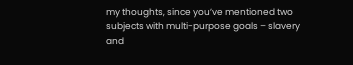my thoughts, since you’ve mentioned two subjects with multi-purpose goals – slavery and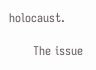holocaust.

      The issue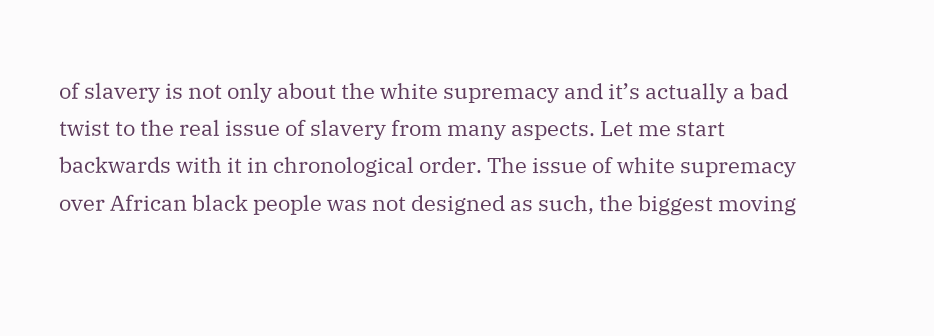of slavery is not only about the white supremacy and it’s actually a bad twist to the real issue of slavery from many aspects. Let me start backwards with it in chronological order. The issue of white supremacy over African black people was not designed as such, the biggest moving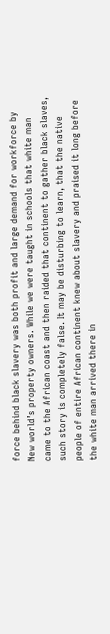force behind black slavery was both profit and large demand for workforce by New world’s property owners. While we were taught in schools that white man came to the African coast and then raided that continent to gather black slaves, such story is completely false. It may be disturbing to learn, that the native people of entire African continent knew about slavery and praised it long before the white man arrived there in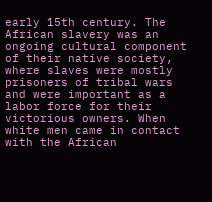early 15th century. The African slavery was an ongoing cultural component of their native society, where slaves were mostly prisoners of tribal wars and were important as a labor force for their victorious owners. When white men came in contact with the African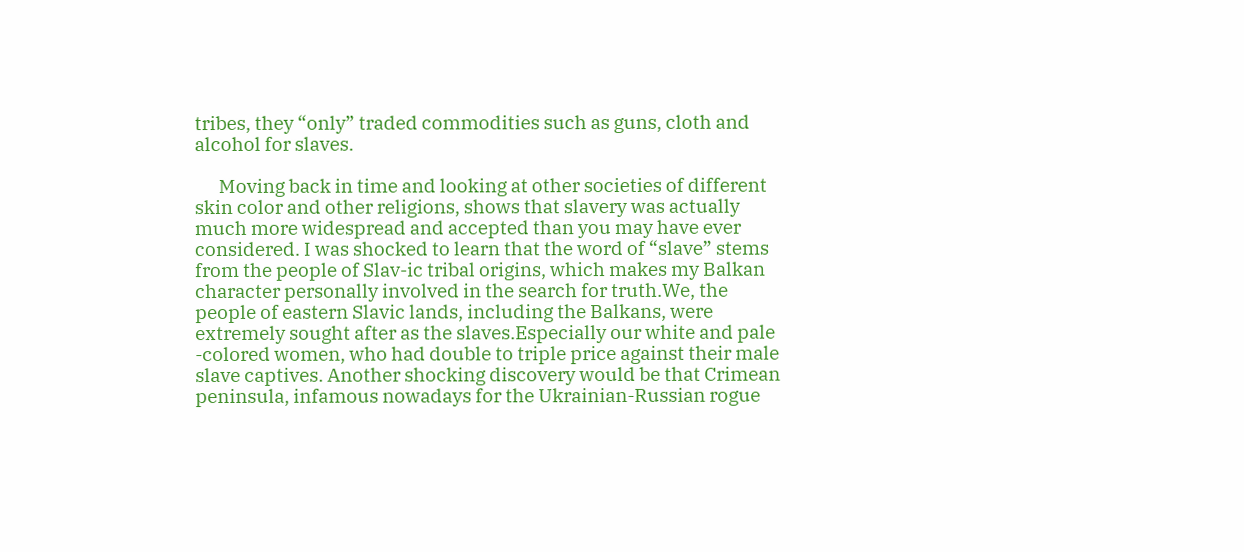tribes, they “only” traded commodities such as guns, cloth and alcohol for slaves.

      Moving back in time and looking at other societies of different skin color and other religions, shows that slavery was actually much more widespread and accepted than you may have ever considered. I was shocked to learn that the word of “slave” stems from the people of Slav-ic tribal origins, which makes my Balkan character personally involved in the search for truth.We, the people of eastern Slavic lands, including the Balkans, were extremely sought after as the slaves.Especially our white and pale -colored women, who had double to triple price against their male slave captives. Another shocking discovery would be that Crimean peninsula, infamous nowadays for the Ukrainian-Russian rogue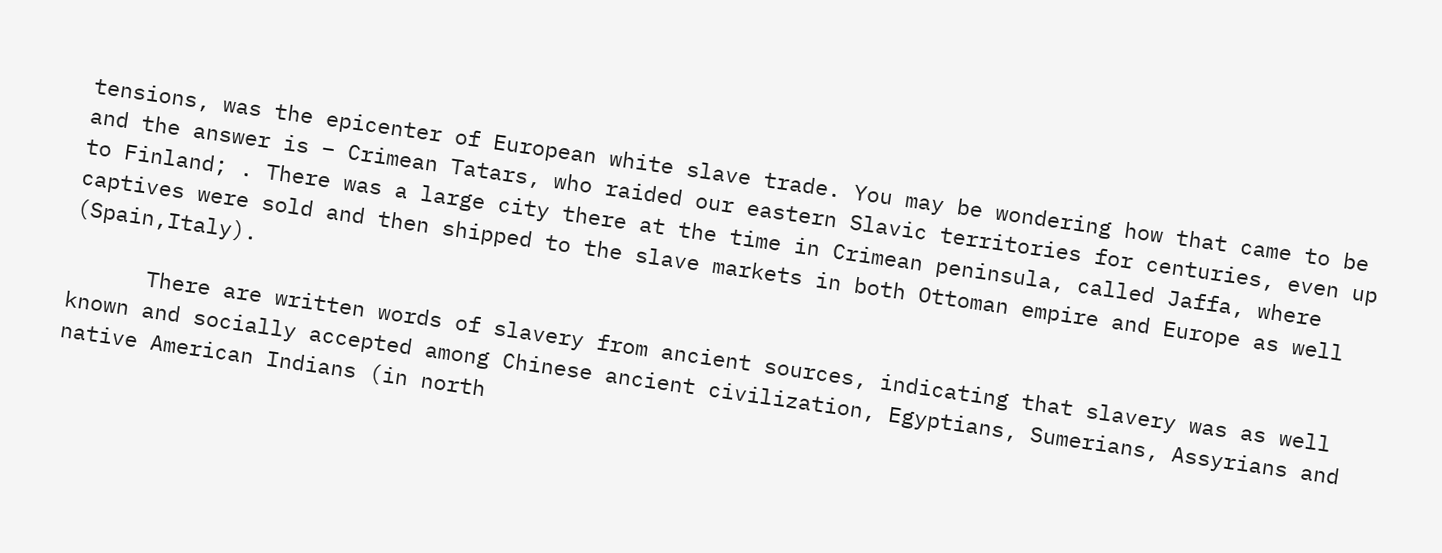tensions, was the epicenter of European white slave trade. You may be wondering how that came to be and the answer is – Crimean Tatars, who raided our eastern Slavic territories for centuries, even up to Finland; . There was a large city there at the time in Crimean peninsula, called Jaffa, where captives were sold and then shipped to the slave markets in both Ottoman empire and Europe as well (Spain,Italy).

      There are written words of slavery from ancient sources, indicating that slavery was as well known and socially accepted among Chinese ancient civilization, Egyptians, Sumerians, Assyrians and native American Indians (in north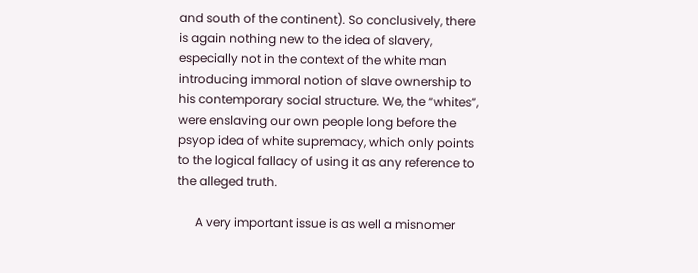and south of the continent). So conclusively, there is again nothing new to the idea of slavery, especially not in the context of the white man introducing immoral notion of slave ownership to his contemporary social structure. We, the “whites”, were enslaving our own people long before the psyop idea of white supremacy, which only points to the logical fallacy of using it as any reference to the alleged truth.

      A very important issue is as well a misnomer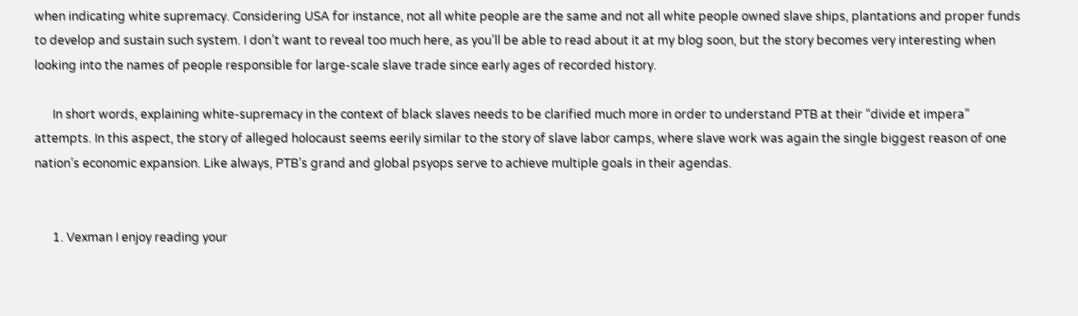when indicating white supremacy. Considering USA for instance, not all white people are the same and not all white people owned slave ships, plantations and proper funds to develop and sustain such system. I don’t want to reveal too much here, as you’ll be able to read about it at my blog soon, but the story becomes very interesting when looking into the names of people responsible for large-scale slave trade since early ages of recorded history.

      In short words, explaining white-supremacy in the context of black slaves needs to be clarified much more in order to understand PTB at their “divide et impera” attempts. In this aspect, the story of alleged holocaust seems eerily similar to the story of slave labor camps, where slave work was again the single biggest reason of one nation’s economic expansion. Like always, PTB’s grand and global psyops serve to achieve multiple goals in their agendas.


      1. Vexman I enjoy reading your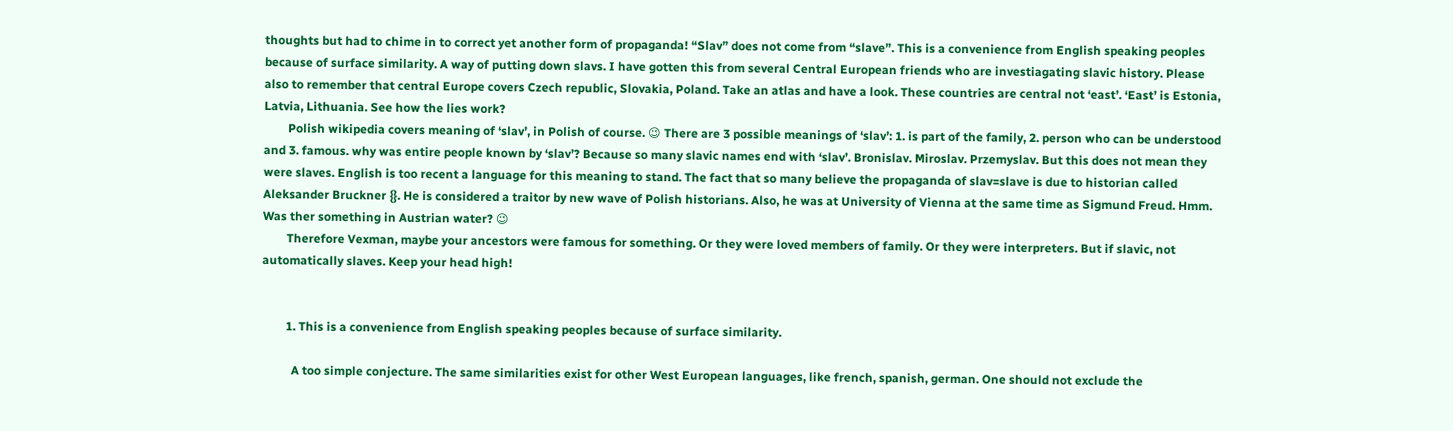thoughts but had to chime in to correct yet another form of propaganda! “Slav” does not come from “slave”. This is a convenience from English speaking peoples because of surface similarity. A way of putting down slavs. I have gotten this from several Central European friends who are investiagating slavic history. Please also to remember that central Europe covers Czech republic, Slovakia, Poland. Take an atlas and have a look. These countries are central not ‘east’. ‘East’ is Estonia, Latvia, Lithuania. See how the lies work?
        Polish wikipedia covers meaning of ‘slav’, in Polish of course. 😉 There are 3 possible meanings of ‘slav’: 1. is part of the family, 2. person who can be understood and 3. famous. why was entire people known by ‘slav’? Because so many slavic names end with ‘slav’. Bronislav. Miroslav. Przemyslav. But this does not mean they were slaves. English is too recent a language for this meaning to stand. The fact that so many believe the propaganda of slav=slave is due to historian called Aleksander Bruckner {}. He is considered a traitor by new wave of Polish historians. Also, he was at University of Vienna at the same time as Sigmund Freud. Hmm. Was ther something in Austrian water? 😉
        Therefore Vexman, maybe your ancestors were famous for something. Or they were loved members of family. Or they were interpreters. But if slavic, not automatically slaves. Keep your head high!


        1. This is a convenience from English speaking peoples because of surface similarity.

          A too simple conjecture. The same similarities exist for other West European languages, like french, spanish, german. One should not exclude the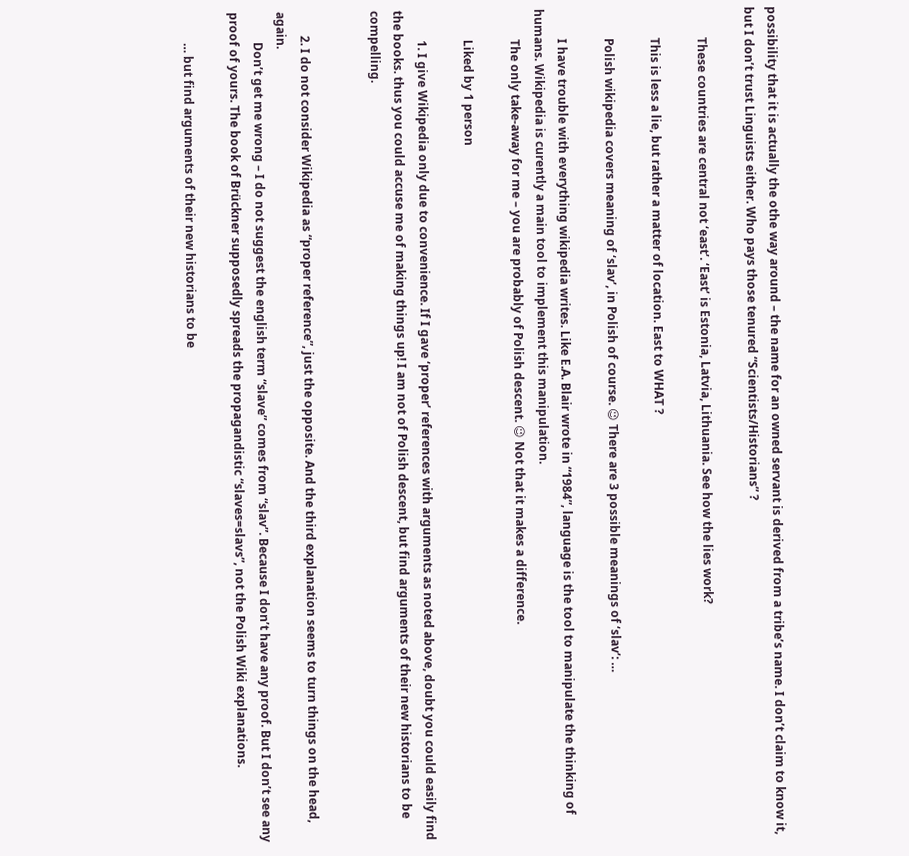possibility that it is actually the othe way around – the name for an owned servant is derived from a tribe’s name. I don’t claim to know it, but I don’t trust Linguists either. Who pays those tenured “Scientists/Historians” ?

          These countries are central not ‘east’. ‘East’ is Estonia, Latvia, Lithuania. See how the lies work?

          This is less a lie, but rather a matter of location. East to WHAT ?

          Polish wikipedia covers meaning of ‘slav’, in Polish of course. 😉 There are 3 possible meanings of ‘slav’: …

          I have trouble with everything wikipedia writes. Like E.A. Blair wrote in “1984”, language is the tool to manipulate the thinking of humans. Wikipedia is curently a main tool to implement this manipulation.
          The only take-away for me – you are probably of Polish descent. 😉 Not that it makes a difference.

          Liked by 1 person

          1. I give Wikipedia only due to convenience. If I gave ‘proper’ references with arguments as noted above, doubt you could easily find the books. thus you could accuse me of making things up! I am not of Polish descent, but find arguments of their new historians to be compelling.


        2. I do not consider Wikipedia as “proper reference”, just the opposite. And the third explanation seems to turn things on the head, again.
          Don’t get me wrong – I do not suggest the english term “slave” comes from “slav”. Because I don’t have any proof. But I don’t see any proof of yours. The book of Brückner supposedly spreads the propagandistic “slaves=slavs”, not the Polish Wiki explanations.

          … but find arguments of their new historians to be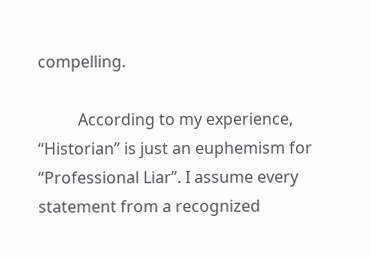compelling.

          According to my experience, “Historian” is just an euphemism for “Professional Liar”. I assume every statement from a recognized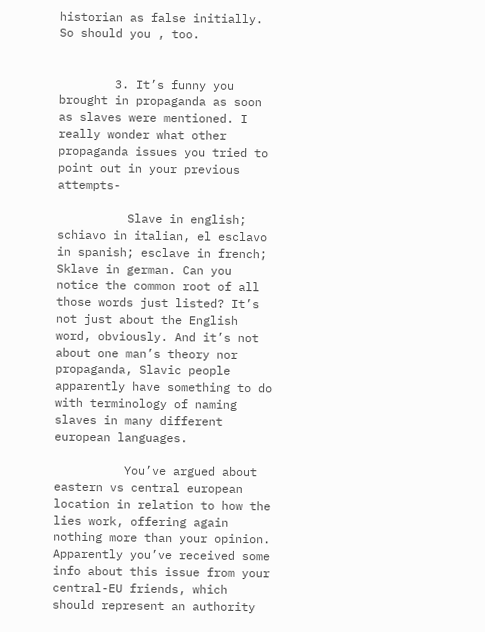historian as false initially. So should you , too.


        3. It’s funny you brought in propaganda as soon as slaves were mentioned. I really wonder what other propaganda issues you tried to point out in your previous attempts-

          Slave in english; schiavo in italian, el esclavo in spanish; esclave in french; Sklave in german. Can you notice the common root of all those words just listed? It’s not just about the English word, obviously. And it’s not about one man’s theory nor propaganda, Slavic people apparently have something to do with terminology of naming slaves in many different european languages.

          You’ve argued about eastern vs central european location in relation to how the lies work, offering again nothing more than your opinion. Apparently you’ve received some info about this issue from your central-EU friends, which should represent an authority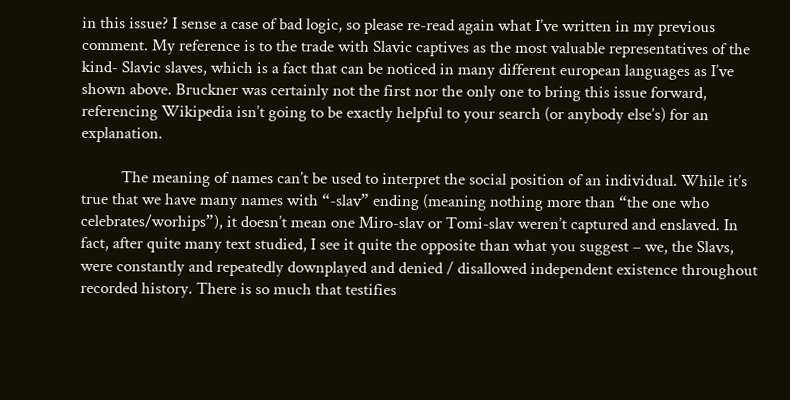in this issue? I sense a case of bad logic, so please re-read again what I’ve written in my previous comment. My reference is to the trade with Slavic captives as the most valuable representatives of the kind- Slavic slaves, which is a fact that can be noticed in many different european languages as I’ve shown above. Bruckner was certainly not the first nor the only one to bring this issue forward, referencing Wikipedia isn’t going to be exactly helpful to your search (or anybody else’s) for an explanation.

          The meaning of names can’t be used to interpret the social position of an individual. While it’s true that we have many names with “-slav” ending (meaning nothing more than “the one who celebrates/worhips”), it doesn’t mean one Miro-slav or Tomi-slav weren’t captured and enslaved. In fact, after quite many text studied, I see it quite the opposite than what you suggest – we, the Slavs, were constantly and repeatedly downplayed and denied / disallowed independent existence throughout recorded history. There is so much that testifies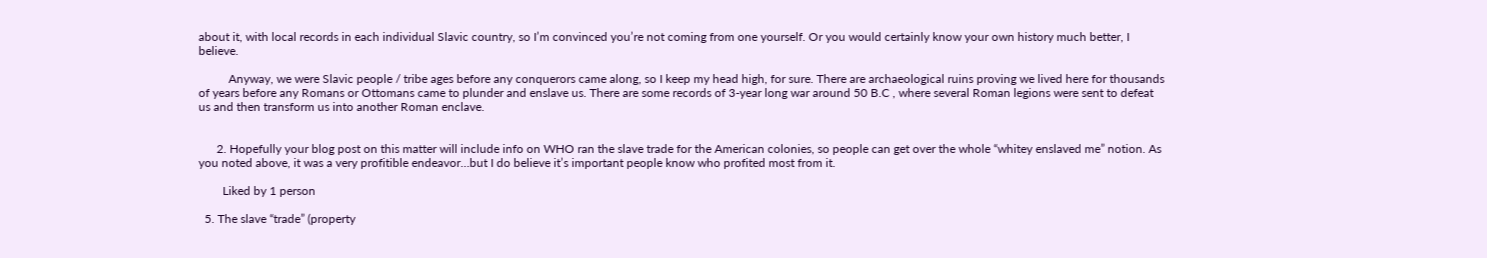about it, with local records in each individual Slavic country, so I’m convinced you’re not coming from one yourself. Or you would certainly know your own history much better, I believe.

          Anyway, we were Slavic people / tribe ages before any conquerors came along, so I keep my head high, for sure. There are archaeological ruins proving we lived here for thousands of years before any Romans or Ottomans came to plunder and enslave us. There are some records of 3-year long war around 50 B.C , where several Roman legions were sent to defeat us and then transform us into another Roman enclave.


      2. Hopefully your blog post on this matter will include info on WHO ran the slave trade for the American colonies, so people can get over the whole “whitey enslaved me” notion. As you noted above, it was a very profitible endeavor…but I do believe it’s important people know who profited most from it.

        Liked by 1 person

  5. The slave “trade” (property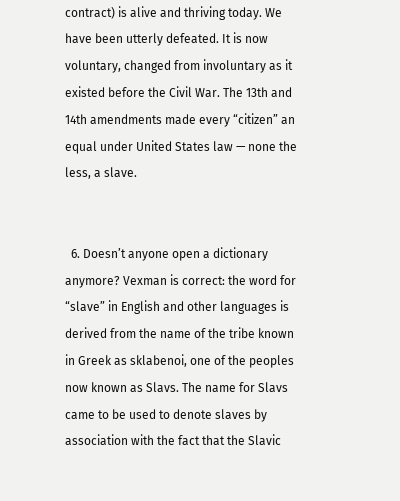contract) is alive and thriving today. We have been utterly defeated. It is now voluntary, changed from involuntary as it existed before the Civil War. The 13th and 14th amendments made every “citizen” an equal under United States law — none the less, a slave.


  6. Doesn’t anyone open a dictionary anymore? Vexman is correct: the word for “slave” in English and other languages is derived from the name of the tribe known in Greek as sklabenoi, one of the peoples now known as Slavs. The name for Slavs came to be used to denote slaves by association with the fact that the Slavic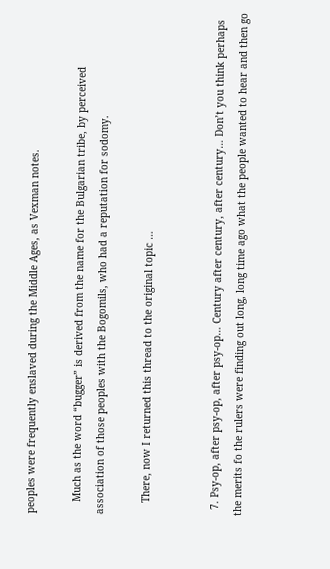peoples were frequently enslaved during the Middle Ages, as Vexman notes.

    Much as the word “bugger” is derived from the name for the Bulgarian tribe, by perceived association of those peoples with the Bogomils, who had a reputation for sodomy.

    There, now I returned this thread to the original topic …


  7. Psy-op, after psy-op, after psy-op… Century after century, after century… Don’t you think perhaps the merits fo the rulers were finding out long, long time ago what the people wanted to hear and then go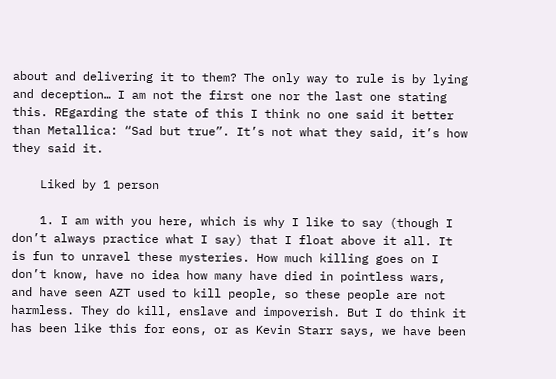about and delivering it to them? The only way to rule is by lying and deception… I am not the first one nor the last one stating this. REgarding the state of this I think no one said it better than Metallica: “Sad but true”. It’s not what they said, it’s how they said it.

    Liked by 1 person

    1. I am with you here, which is why I like to say (though I don’t always practice what I say) that I float above it all. It is fun to unravel these mysteries. How much killing goes on I don’t know, have no idea how many have died in pointless wars, and have seen AZT used to kill people, so these people are not harmless. They do kill, enslave and impoverish. But I do think it has been like this for eons, or as Kevin Starr says, we have been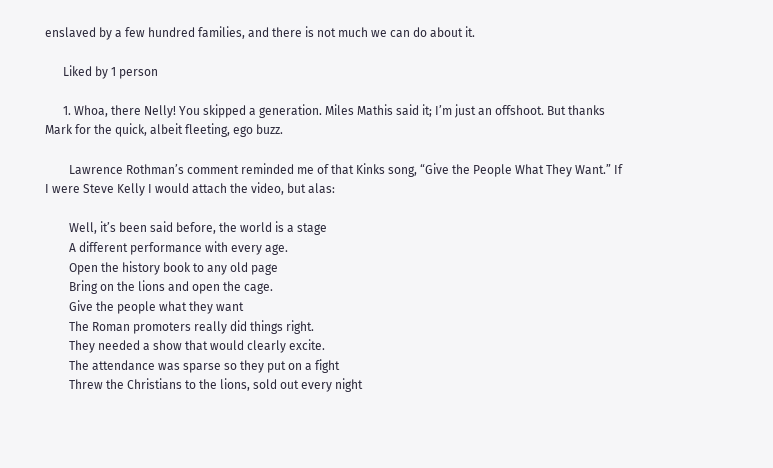enslaved by a few hundred families, and there is not much we can do about it.

      Liked by 1 person

      1. Whoa, there Nelly! You skipped a generation. Miles Mathis said it; I’m just an offshoot. But thanks Mark for the quick, albeit fleeting, ego buzz.

        Lawrence Rothman’s comment reminded me of that Kinks song, “Give the People What They Want.” If I were Steve Kelly I would attach the video, but alas:

        Well, it’s been said before, the world is a stage
        A different performance with every age.
        Open the history book to any old page
        Bring on the lions and open the cage.
        Give the people what they want
        The Roman promoters really did things right.
        They needed a show that would clearly excite.
        The attendance was sparse so they put on a fight
        Threw the Christians to the lions, sold out every night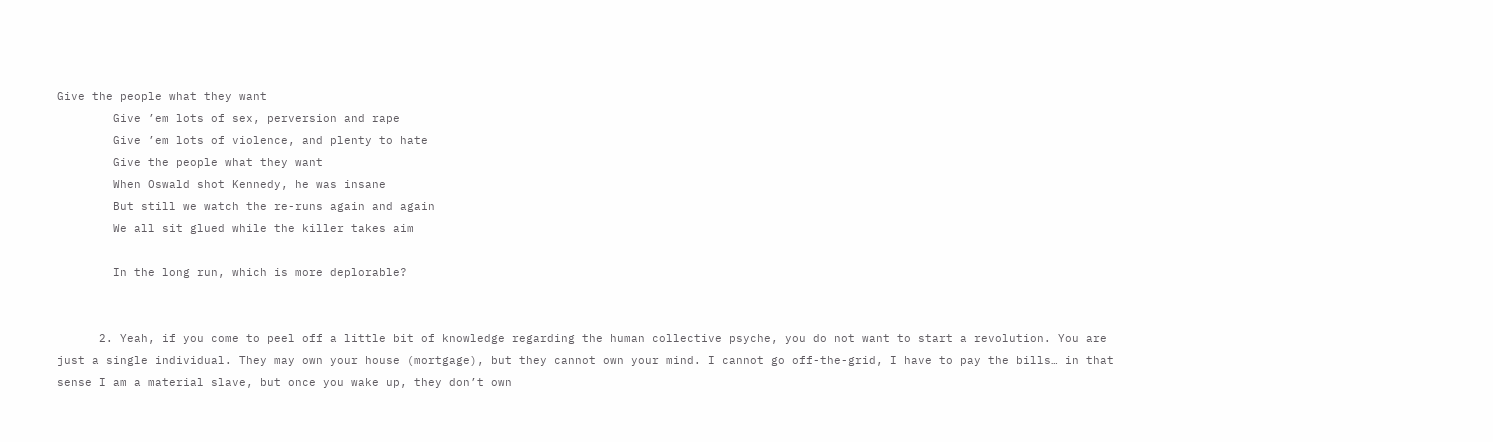Give the people what they want
        Give ’em lots of sex, perversion and rape
        Give ’em lots of violence, and plenty to hate
        Give the people what they want
        When Oswald shot Kennedy, he was insane
        But still we watch the re-runs again and again
        We all sit glued while the killer takes aim

        In the long run, which is more deplorable?


      2. Yeah, if you come to peel off a little bit of knowledge regarding the human collective psyche, you do not want to start a revolution. You are just a single individual. They may own your house (mortgage), but they cannot own your mind. I cannot go off-the-grid, I have to pay the bills… in that sense I am a material slave, but once you wake up, they don’t own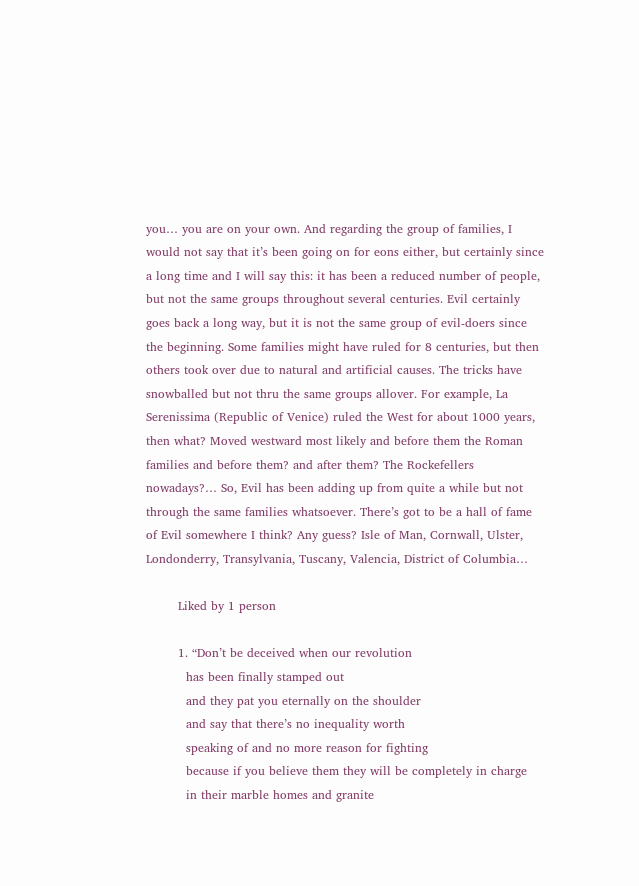you… you are on your own. And regarding the group of families, I would not say that it’s been going on for eons either, but certainly since a long time and I will say this: it has been a reduced number of people, but not the same groups throughout several centuries. Evil certainly goes back a long way, but it is not the same group of evil-doers since the beginning. Some families might have ruled for 8 centuries, but then others took over due to natural and artificial causes. The tricks have snowballed but not thru the same groups allover. For example, La Serenissima (Republic of Venice) ruled the West for about 1000 years, then what? Moved westward most likely and before them the Roman families and before them? and after them? The Rockefellers nowadays?… So, Evil has been adding up from quite a while but not through the same families whatsoever. There’s got to be a hall of fame of Evil somewhere I think? Any guess? Isle of Man, Cornwall, Ulster, Londonderry, Transylvania, Tuscany, Valencia, District of Columbia…

        Liked by 1 person

        1. “Don’t be deceived when our revolution
          has been finally stamped out
          and they pat you eternally on the shoulder
          and say that there’s no inequality worth
          speaking of and no more reason for fighting
          because if you believe them they will be completely in charge
          in their marble homes and granite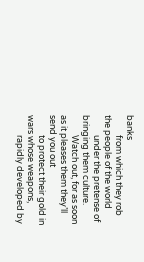banks
          from which they rob the people of the world
          under the pretense of bringing them culture.
          Watch out, for as soon as it pleases them they’ll send you out
          to protect their gold in wars whose weapons,
          rapidly developed by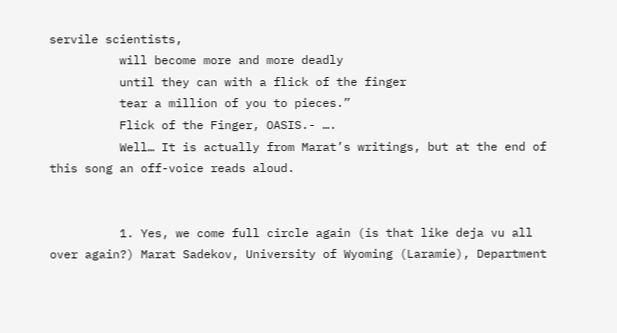servile scientists,
          will become more and more deadly
          until they can with a flick of the finger
          tear a million of you to pieces.”
          Flick of the Finger, OASIS.- ….
          Well… It is actually from Marat’s writings, but at the end of this song an off-voice reads aloud.


          1. Yes, we come full circle again (is that like deja vu all over again?) Marat Sadekov, University of Wyoming (Laramie), Department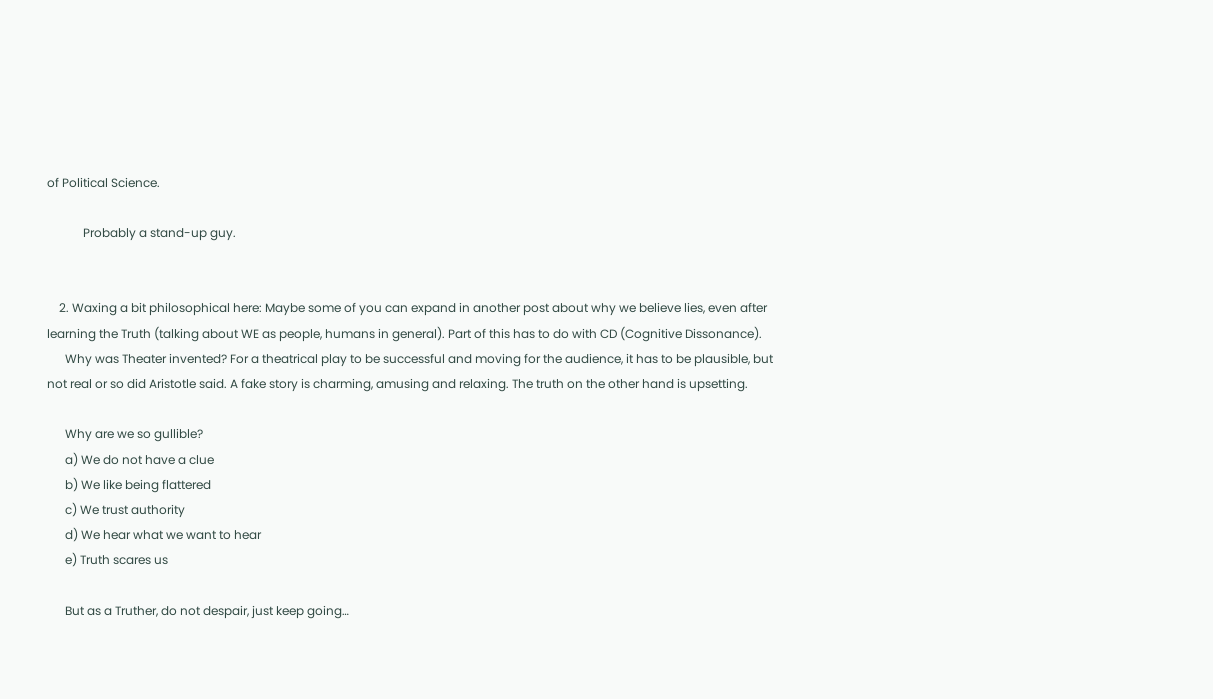of Political Science.

            Probably a stand-up guy.


    2. Waxing a bit philosophical here: Maybe some of you can expand in another post about why we believe lies, even after learning the Truth (talking about WE as people, humans in general). Part of this has to do with CD (Cognitive Dissonance).
      Why was Theater invented? For a theatrical play to be successful and moving for the audience, it has to be plausible, but not real or so did Aristotle said. A fake story is charming, amusing and relaxing. The truth on the other hand is upsetting.

      Why are we so gullible?
      a) We do not have a clue
      b) We like being flattered
      c) We trust authority
      d) We hear what we want to hear
      e) Truth scares us

      But as a Truther, do not despair, just keep going…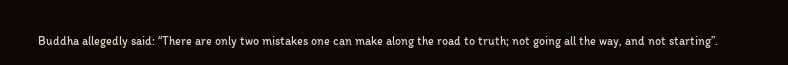Buddha allegedly said: “There are only two mistakes one can make along the road to truth; not going all the way, and not starting”.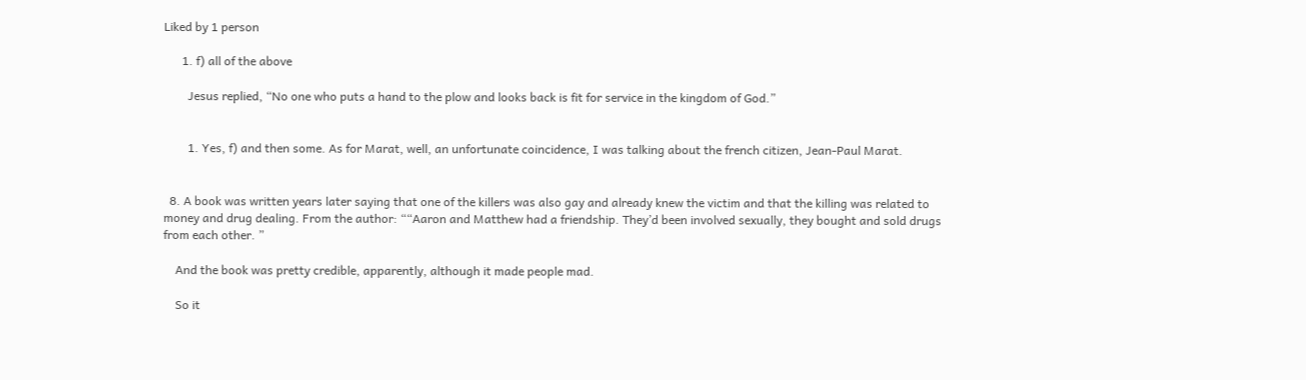Liked by 1 person

      1. f) all of the above

        Jesus replied, “No one who puts a hand to the plow and looks back is fit for service in the kingdom of God.”


        1. Yes, f) and then some. As for Marat, well, an unfortunate coincidence, I was talking about the french citizen, Jean-Paul Marat.


  8. A book was written years later saying that one of the killers was also gay and already knew the victim and that the killing was related to money and drug dealing. From the author: ““Aaron and Matthew had a friendship. They’d been involved sexually, they bought and sold drugs from each other. ”

    And the book was pretty credible, apparently, although it made people mad.

    So it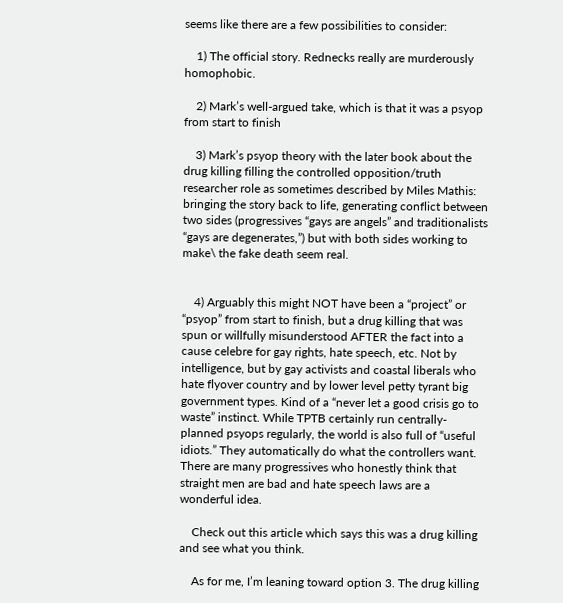seems like there are a few possibilities to consider:

    1) The official story. Rednecks really are murderously homophobic.

    2) Mark’s well-argued take, which is that it was a psyop from start to finish

    3) Mark’s psyop theory with the later book about the drug killing filling the controlled opposition/truth researcher role as sometimes described by Miles Mathis: bringing the story back to life, generating conflict between two sides (progressives “gays are angels” and traditionalists “gays are degenerates,”) but with both sides working to make\ the fake death seem real.


    4) Arguably this might NOT have been a “project” or “psyop” from start to finish, but a drug killing that was spun or willfully misunderstood AFTER the fact into a cause celebre for gay rights, hate speech, etc. Not by intelligence, but by gay activists and coastal liberals who hate flyover country and by lower level petty tyrant big government types. Kind of a “never let a good crisis go to waste” instinct. While TPTB certainly run centrally-planned psyops regularly, the world is also full of “useful idiots.” They automatically do what the controllers want. There are many progressives who honestly think that straight men are bad and hate speech laws are a wonderful idea.

    Check out this article which says this was a drug killing and see what you think.

    As for me, I’m leaning toward option 3. The drug killing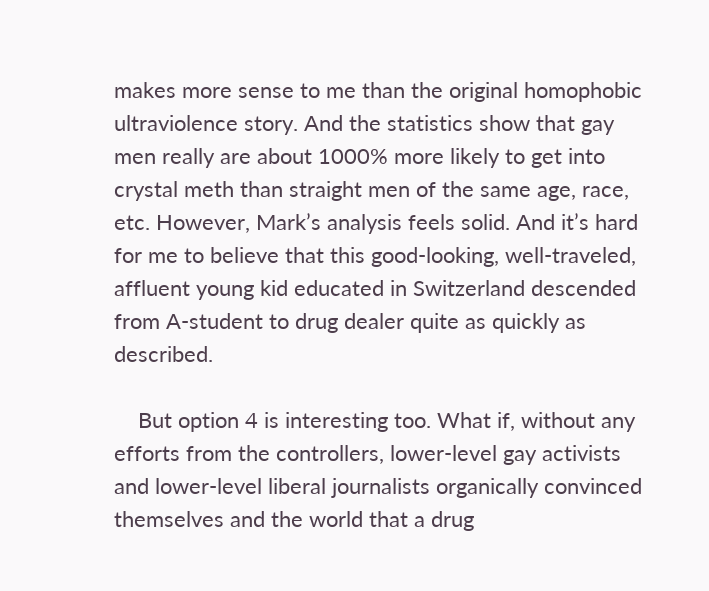makes more sense to me than the original homophobic ultraviolence story. And the statistics show that gay men really are about 1000% more likely to get into crystal meth than straight men of the same age, race, etc. However, Mark’s analysis feels solid. And it’s hard for me to believe that this good-looking, well-traveled, affluent young kid educated in Switzerland descended from A-student to drug dealer quite as quickly as described.

    But option 4 is interesting too. What if, without any efforts from the controllers, lower-level gay activists and lower-level liberal journalists organically convinced themselves and the world that a drug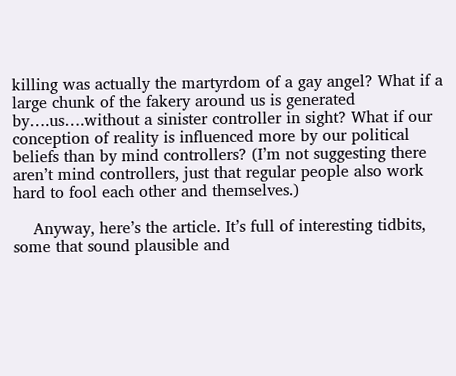killing was actually the martyrdom of a gay angel? What if a large chunk of the fakery around us is generated by….us….without a sinister controller in sight? What if our conception of reality is influenced more by our political beliefs than by mind controllers? (I’m not suggesting there aren’t mind controllers, just that regular people also work hard to fool each other and themselves.)

    Anyway, here’s the article. It’s full of interesting tidbits, some that sound plausible and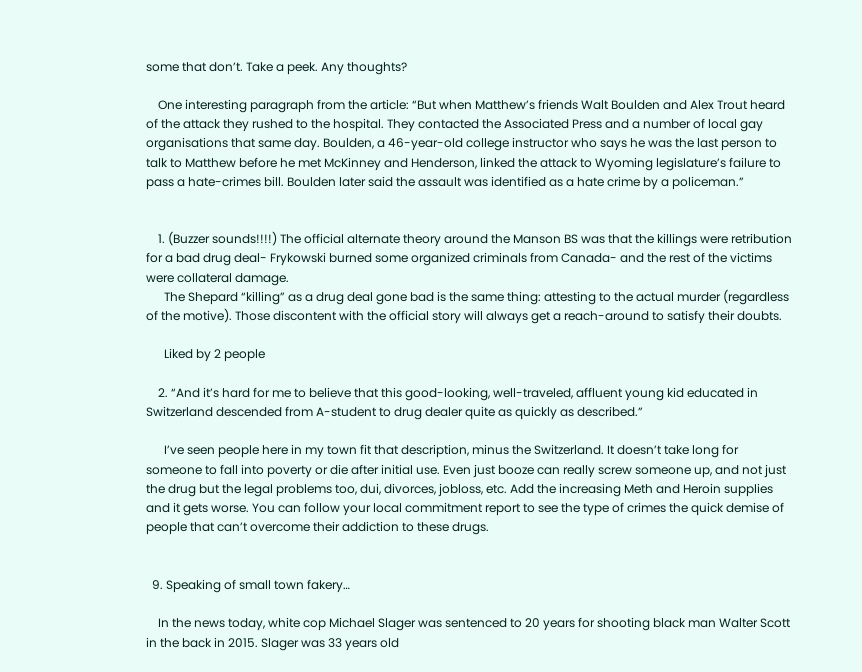some that don’t. Take a peek. Any thoughts?

    One interesting paragraph from the article: “But when Matthew’s friends Walt Boulden and Alex Trout heard of the attack they rushed to the hospital. They contacted the Associated Press and a number of local gay organisations that same day. Boulden, a 46-year-old college instructor who says he was the last person to talk to Matthew before he met McKinney and Henderson, linked the attack to Wyoming legislature’s failure to pass a hate-crimes bill. Boulden later said the assault was identified as a hate crime by a policeman.”


    1. (Buzzer sounds!!!!) The official alternate theory around the Manson BS was that the killings were retribution for a bad drug deal- Frykowski burned some organized criminals from Canada- and the rest of the victims were collateral damage.
      The Shepard “killing” as a drug deal gone bad is the same thing: attesting to the actual murder (regardless of the motive). Those discontent with the official story will always get a reach-around to satisfy their doubts.

      Liked by 2 people

    2. “And it’s hard for me to believe that this good-looking, well-traveled, affluent young kid educated in Switzerland descended from A-student to drug dealer quite as quickly as described.”

      I’ve seen people here in my town fit that description, minus the Switzerland. It doesn’t take long for someone to fall into poverty or die after initial use. Even just booze can really screw someone up, and not just the drug but the legal problems too, dui, divorces, jobloss, etc. Add the increasing Meth and Heroin supplies and it gets worse. You can follow your local commitment report to see the type of crimes the quick demise of people that can’t overcome their addiction to these drugs.


  9. Speaking of small town fakery…

    In the news today, white cop Michael Slager was sentenced to 20 years for shooting black man Walter Scott in the back in 2015. Slager was 33 years old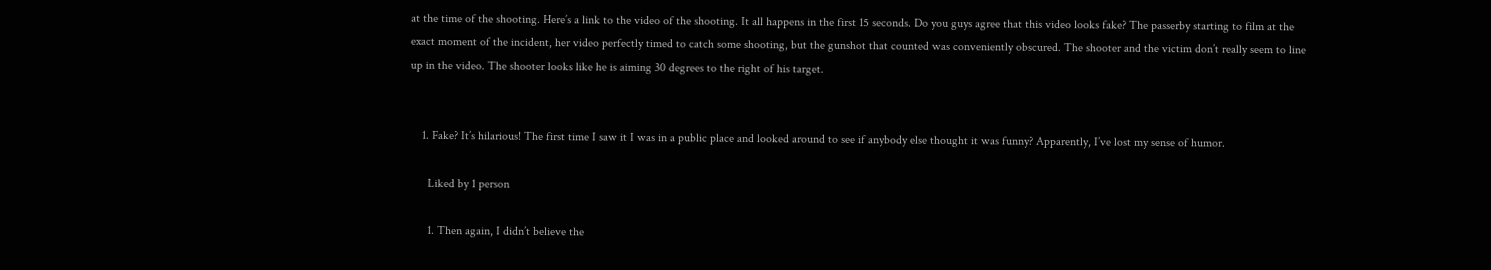at the time of the shooting. Here’s a link to the video of the shooting. It all happens in the first 15 seconds. Do you guys agree that this video looks fake? The passerby starting to film at the exact moment of the incident, her video perfectly timed to catch some shooting, but the gunshot that counted was conveniently obscured. The shooter and the victim don’t really seem to line up in the video. The shooter looks like he is aiming 30 degrees to the right of his target.


    1. Fake? It’s hilarious! The first time I saw it I was in a public place and looked around to see if anybody else thought it was funny? Apparently, I’ve lost my sense of humor.

      Liked by 1 person

      1. Then again, I didn’t believe the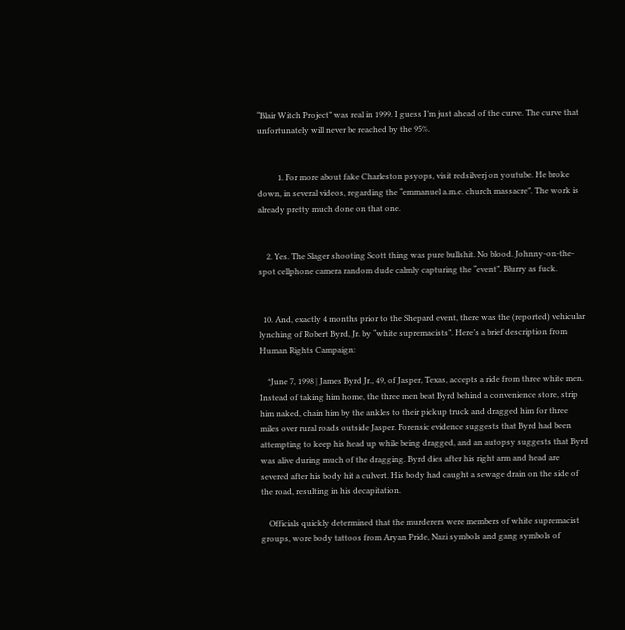“Blair Witch Project” was real in 1999. I guess I’m just ahead of the curve. The curve that unfortunately will never be reached by the 95%.


          1. For more about fake Charleston psyops, visit redsilverj on youtube. He broke down, in several videos, regarding the “emmanuel a.m.e. church massacre”. The work is already pretty much done on that one.


    2. Yes. The Slager shooting Scott thing was pure bullshit. No blood. Johnny-on-the-spot cellphone camera random dude calmly capturing the “event”. Blurry as fuck.


  10. And, exactly 4 months prior to the Shepard event, there was the (reported) vehicular lynching of Robert Byrd, Jr. by “white supremacists”. Here’s a brief description from Human Rights Campaign:

    *June 7, 1998 | James Byrd Jr., 49, of Jasper, Texas, accepts a ride from three white men. Instead of taking him home, the three men beat Byrd behind a convenience store, strip him naked, chain him by the ankles to their pickup truck and dragged him for three miles over rural roads outside Jasper. Forensic evidence suggests that Byrd had been attempting to keep his head up while being dragged, and an autopsy suggests that Byrd was alive during much of the dragging. Byrd dies after his right arm and head are severed after his body hit a culvert. His body had caught a sewage drain on the side of the road, resulting in his decapitation.

    Officials quickly determined that the murderers were members of white supremacist groups, wore body tattoos from Aryan Pride, Nazi symbols and gang symbols of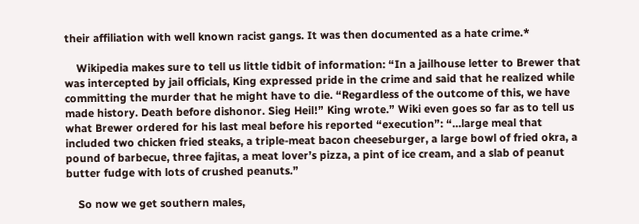their affiliation with well known racist gangs. It was then documented as a hate crime.*

    Wikipedia makes sure to tell us little tidbit of information: “In a jailhouse letter to Brewer that was intercepted by jail officials, King expressed pride in the crime and said that he realized while committing the murder that he might have to die. “Regardless of the outcome of this, we have made history. Death before dishonor. Sieg Heil!” King wrote.” Wiki even goes so far as to tell us what Brewer ordered for his last meal before his reported “execution”: “…large meal that included two chicken fried steaks, a triple-meat bacon cheeseburger, a large bowl of fried okra, a pound of barbecue, three fajitas, a meat lover’s pizza, a pint of ice cream, and a slab of peanut butter fudge with lots of crushed peanuts.”

    So now we get southern males,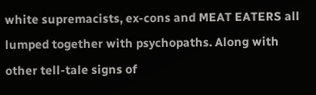white supremacists, ex-cons and MEAT EATERS all lumped together with psychopaths. Along with other tell-tale signs of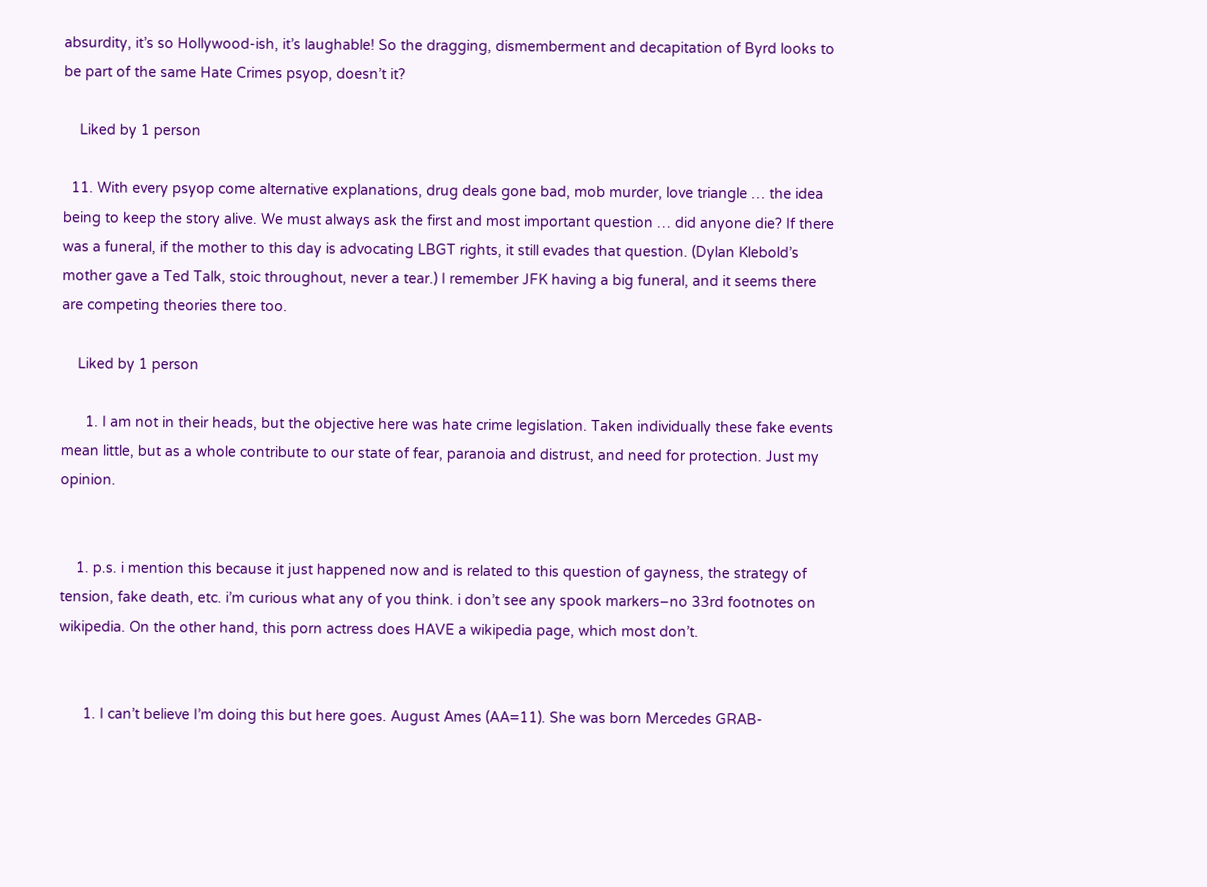absurdity, it’s so Hollywood-ish, it’s laughable! So the dragging, dismemberment and decapitation of Byrd looks to be part of the same Hate Crimes psyop, doesn’t it?

    Liked by 1 person

  11. With every psyop come alternative explanations, drug deals gone bad, mob murder, love triangle … the idea being to keep the story alive. We must always ask the first and most important question … did anyone die? If there was a funeral, if the mother to this day is advocating LBGT rights, it still evades that question. (Dylan Klebold’s mother gave a Ted Talk, stoic throughout, never a tear.) I remember JFK having a big funeral, and it seems there are competing theories there too.

    Liked by 1 person

      1. I am not in their heads, but the objective here was hate crime legislation. Taken individually these fake events mean little, but as a whole contribute to our state of fear, paranoia and distrust, and need for protection. Just my opinion.


    1. p.s. i mention this because it just happened now and is related to this question of gayness, the strategy of tension, fake death, etc. i’m curious what any of you think. i don’t see any spook markers–no 33rd footnotes on wikipedia. On the other hand, this porn actress does HAVE a wikipedia page, which most don’t.


      1. I can’t believe I’m doing this but here goes. August Ames (AA=11). She was born Mercedes GRAB-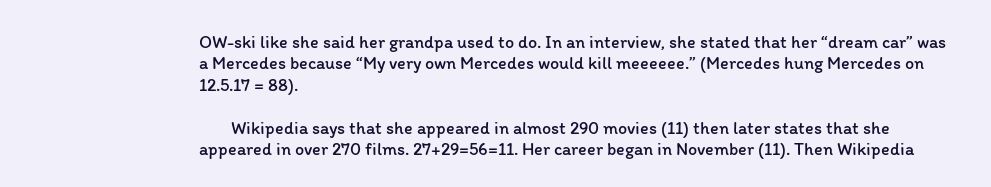OW-ski like she said her grandpa used to do. In an interview, she stated that her “dream car” was a Mercedes because “My very own Mercedes would kill meeeeee.” (Mercedes hung Mercedes on 12.5.17 = 88).

        Wikipedia says that she appeared in almost 290 movies (11) then later states that she appeared in over 270 films. 27+29=56=11. Her career began in November (11). Then Wikipedia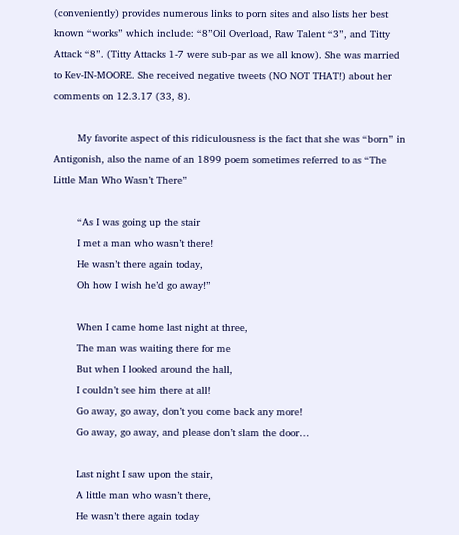(conveniently) provides numerous links to porn sites and also lists her best known “works” which include: “8”Oil Overload, Raw Talent “3”, and Titty Attack “8”. (Titty Attacks 1-7 were sub-par as we all know). She was married to Kev-IN-MOORE. She received negative tweets (NO NOT THAT!) about her comments on 12.3.17 (33, 8).

        My favorite aspect of this ridiculousness is the fact that she was “born” in Antigonish, also the name of an 1899 poem sometimes referred to as “The Little Man Who Wasn’t There”

        “As I was going up the stair
        I met a man who wasn’t there!
        He wasn’t there again today,
        Oh how I wish he’d go away!”

        When I came home last night at three,
        The man was waiting there for me
        But when I looked around the hall,
        I couldn’t see him there at all!
        Go away, go away, don’t you come back any more!
        Go away, go away, and please don’t slam the door…

        Last night I saw upon the stair,
        A little man who wasn’t there,
        He wasn’t there again today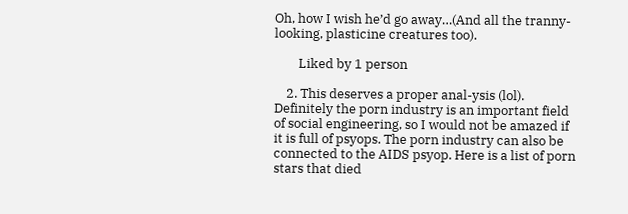Oh, how I wish he’d go away…(And all the tranny-looking, plasticine creatures too).

        Liked by 1 person

    2. This deserves a proper anal-ysis (lol). Definitely the porn industry is an important field of social engineering, so I would not be amazed if it is full of psyops. The porn industry can also be connected to the AIDS psyop. Here is a list of porn stars that died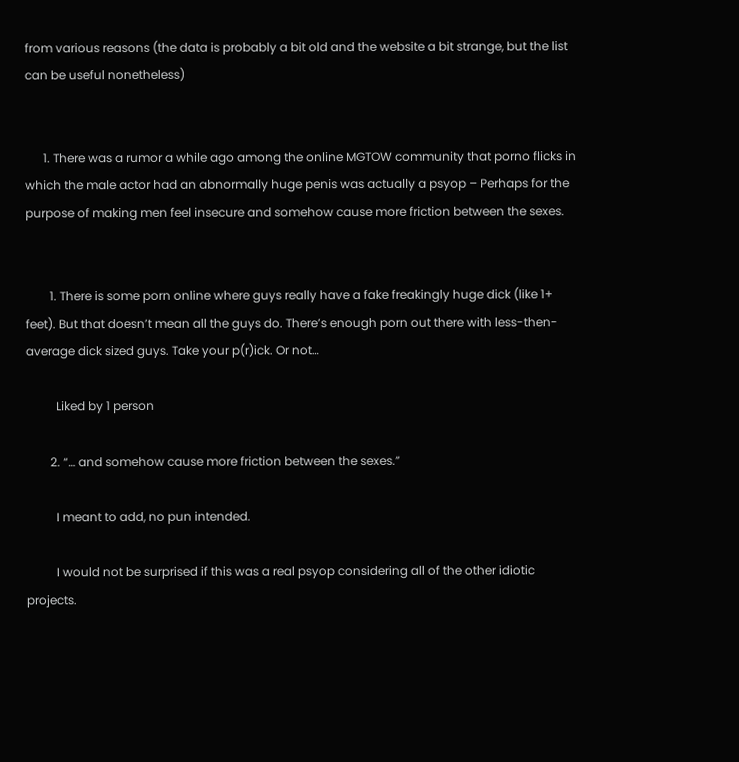from various reasons (the data is probably a bit old and the website a bit strange, but the list can be useful nonetheless)


      1. There was a rumor a while ago among the online MGTOW community that porno flicks in which the male actor had an abnormally huge penis was actually a psyop – Perhaps for the purpose of making men feel insecure and somehow cause more friction between the sexes.


        1. There is some porn online where guys really have a fake freakingly huge dick (like 1+ feet). But that doesn’t mean all the guys do. There’s enough porn out there with less-then-average dick sized guys. Take your p(r)ick. Or not…

          Liked by 1 person

        2. “… and somehow cause more friction between the sexes.”

          I meant to add, no pun intended.

          I would not be surprised if this was a real psyop considering all of the other idiotic projects.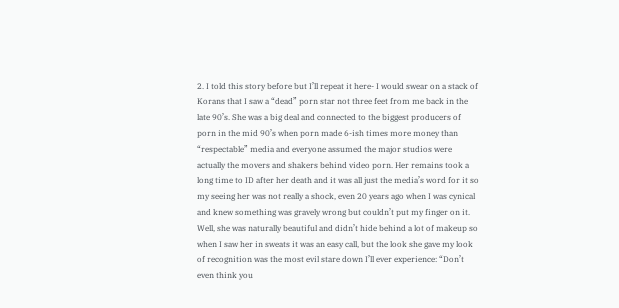2. I told this story before but I’ll repeat it here- I would swear on a stack of Korans that I saw a “dead” porn star not three feet from me back in the late 90’s. She was a big deal and connected to the biggest producers of porn in the mid 90’s when porn made 6-ish times more money than “respectable” media and everyone assumed the major studios were actually the movers and shakers behind video porn. Her remains took a long time to ID after her death and it was all just the media’s word for it so my seeing her was not really a shock, even 20 years ago when I was cynical and knew something was gravely wrong but couldn’t put my finger on it. Well, she was naturally beautiful and didn’t hide behind a lot of makeup so when I saw her in sweats it was an easy call, but the look she gave my look of recognition was the most evil stare down I’ll ever experience: “Don’t even think you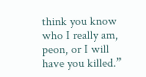think you know who I really am, peon, or I will have you killed.”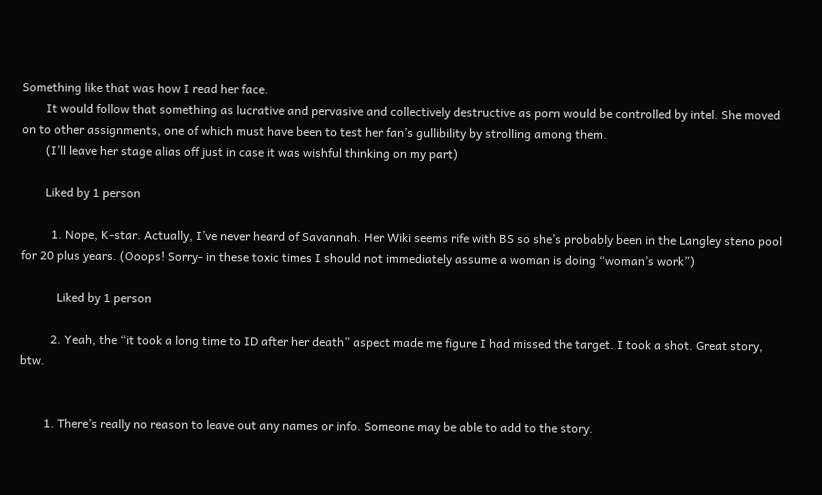Something like that was how I read her face.
        It would follow that something as lucrative and pervasive and collectively destructive as porn would be controlled by intel. She moved on to other assignments, one of which must have been to test her fan’s gullibility by strolling among them.
        (I’ll leave her stage alias off just in case it was wishful thinking on my part)

        Liked by 1 person

          1. Nope, K-star. Actually, I’ve never heard of Savannah. Her Wiki seems rife with BS so she’s probably been in the Langley steno pool for 20 plus years. (Ooops! Sorry- in these toxic times I should not immediately assume a woman is doing “woman’s work”)

            Liked by 1 person

          2. Yeah, the “it took a long time to ID after her death” aspect made me figure I had missed the target. I took a shot. Great story, btw.


        1. There’s really no reason to leave out any names or info. Someone may be able to add to the story.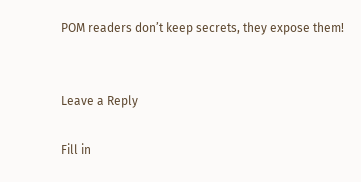POM readers don’t keep secrets, they expose them!


Leave a Reply

Fill in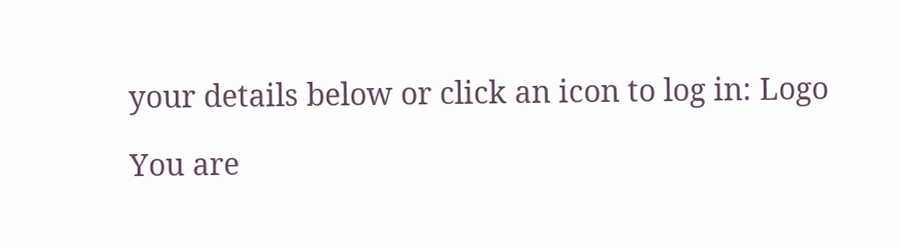your details below or click an icon to log in: Logo

You are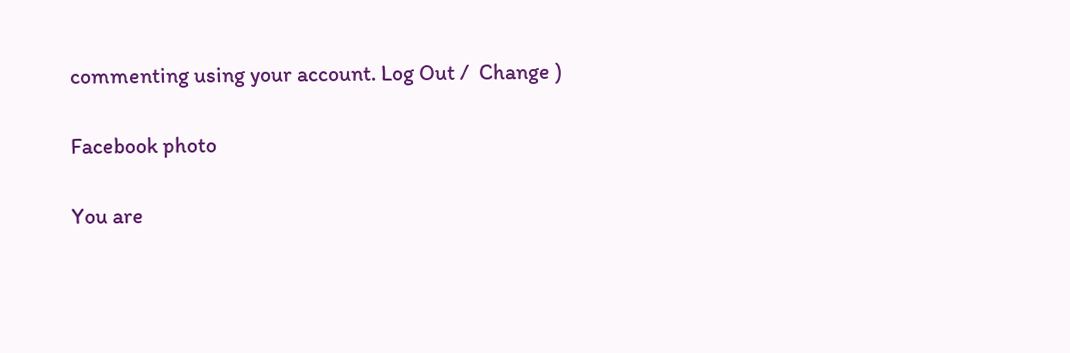commenting using your account. Log Out /  Change )

Facebook photo

You are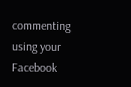commenting using your Facebook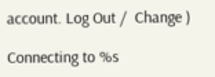account. Log Out /  Change )

Connecting to %s